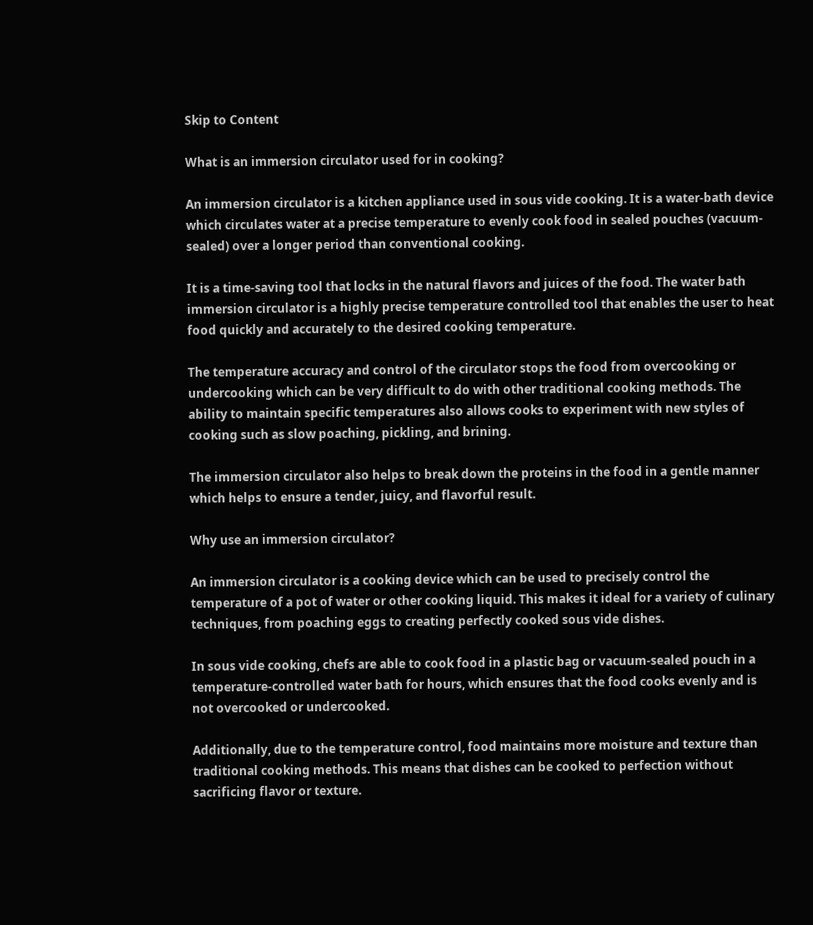Skip to Content

What is an immersion circulator used for in cooking?

An immersion circulator is a kitchen appliance used in sous vide cooking. It is a water-bath device which circulates water at a precise temperature to evenly cook food in sealed pouches (vacuum-sealed) over a longer period than conventional cooking.

It is a time-saving tool that locks in the natural flavors and juices of the food. The water bath immersion circulator is a highly precise temperature controlled tool that enables the user to heat food quickly and accurately to the desired cooking temperature.

The temperature accuracy and control of the circulator stops the food from overcooking or undercooking which can be very difficult to do with other traditional cooking methods. The ability to maintain specific temperatures also allows cooks to experiment with new styles of cooking such as slow poaching, pickling, and brining.

The immersion circulator also helps to break down the proteins in the food in a gentle manner which helps to ensure a tender, juicy, and flavorful result.

Why use an immersion circulator?

An immersion circulator is a cooking device which can be used to precisely control the temperature of a pot of water or other cooking liquid. This makes it ideal for a variety of culinary techniques, from poaching eggs to creating perfectly cooked sous vide dishes.

In sous vide cooking, chefs are able to cook food in a plastic bag or vacuum-sealed pouch in a temperature-controlled water bath for hours, which ensures that the food cooks evenly and is not overcooked or undercooked.

Additionally, due to the temperature control, food maintains more moisture and texture than traditional cooking methods. This means that dishes can be cooked to perfection without sacrificing flavor or texture.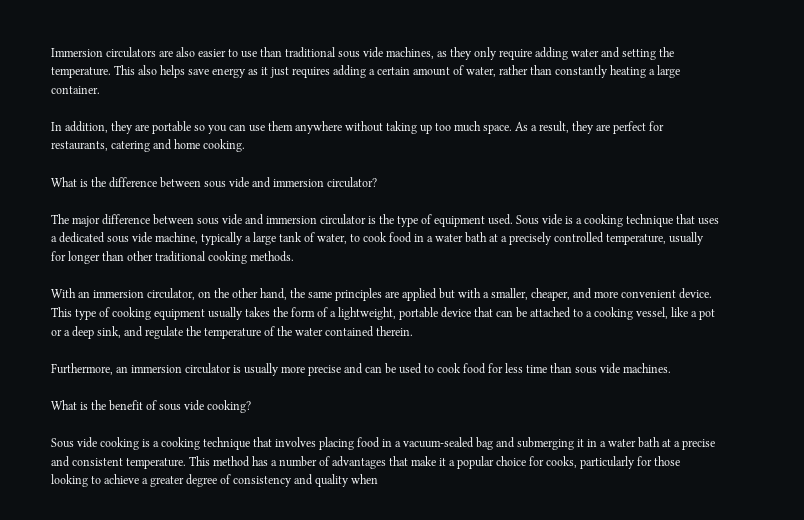Immersion circulators are also easier to use than traditional sous vide machines, as they only require adding water and setting the temperature. This also helps save energy as it just requires adding a certain amount of water, rather than constantly heating a large container.

In addition, they are portable so you can use them anywhere without taking up too much space. As a result, they are perfect for restaurants, catering and home cooking.

What is the difference between sous vide and immersion circulator?

The major difference between sous vide and immersion circulator is the type of equipment used. Sous vide is a cooking technique that uses a dedicated sous vide machine, typically a large tank of water, to cook food in a water bath at a precisely controlled temperature, usually for longer than other traditional cooking methods.

With an immersion circulator, on the other hand, the same principles are applied but with a smaller, cheaper, and more convenient device. This type of cooking equipment usually takes the form of a lightweight, portable device that can be attached to a cooking vessel, like a pot or a deep sink, and regulate the temperature of the water contained therein.

Furthermore, an immersion circulator is usually more precise and can be used to cook food for less time than sous vide machines.

What is the benefit of sous vide cooking?

Sous vide cooking is a cooking technique that involves placing food in a vacuum-sealed bag and submerging it in a water bath at a precise and consistent temperature. This method has a number of advantages that make it a popular choice for cooks, particularly for those looking to achieve a greater degree of consistency and quality when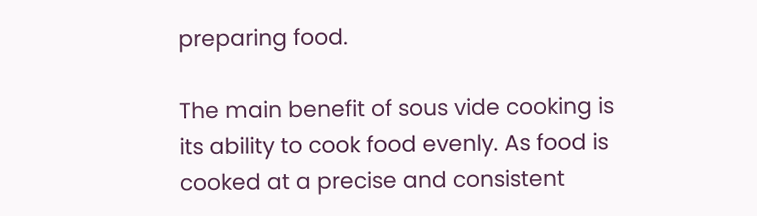preparing food.

The main benefit of sous vide cooking is its ability to cook food evenly. As food is cooked at a precise and consistent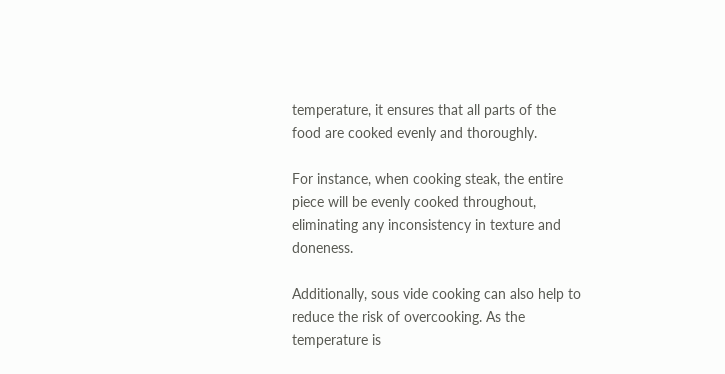temperature, it ensures that all parts of the food are cooked evenly and thoroughly.

For instance, when cooking steak, the entire piece will be evenly cooked throughout, eliminating any inconsistency in texture and doneness.

Additionally, sous vide cooking can also help to reduce the risk of overcooking. As the temperature is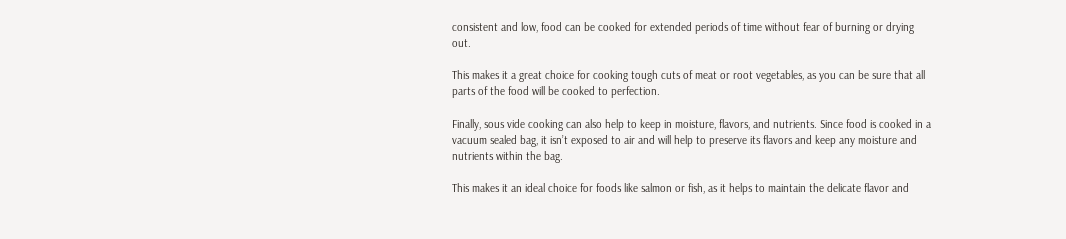consistent and low, food can be cooked for extended periods of time without fear of burning or drying out.

This makes it a great choice for cooking tough cuts of meat or root vegetables, as you can be sure that all parts of the food will be cooked to perfection.

Finally, sous vide cooking can also help to keep in moisture, flavors, and nutrients. Since food is cooked in a vacuum sealed bag, it isn’t exposed to air and will help to preserve its flavors and keep any moisture and nutrients within the bag.

This makes it an ideal choice for foods like salmon or fish, as it helps to maintain the delicate flavor and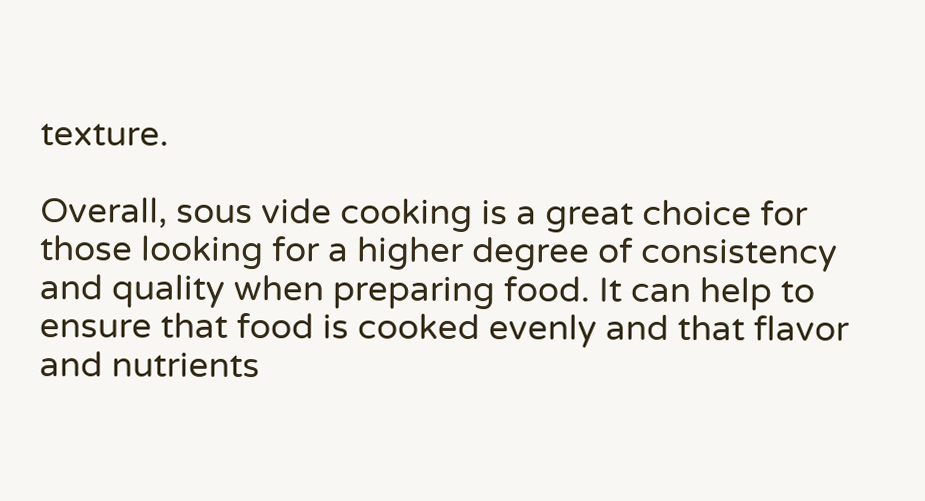texture.

Overall, sous vide cooking is a great choice for those looking for a higher degree of consistency and quality when preparing food. It can help to ensure that food is cooked evenly and that flavor and nutrients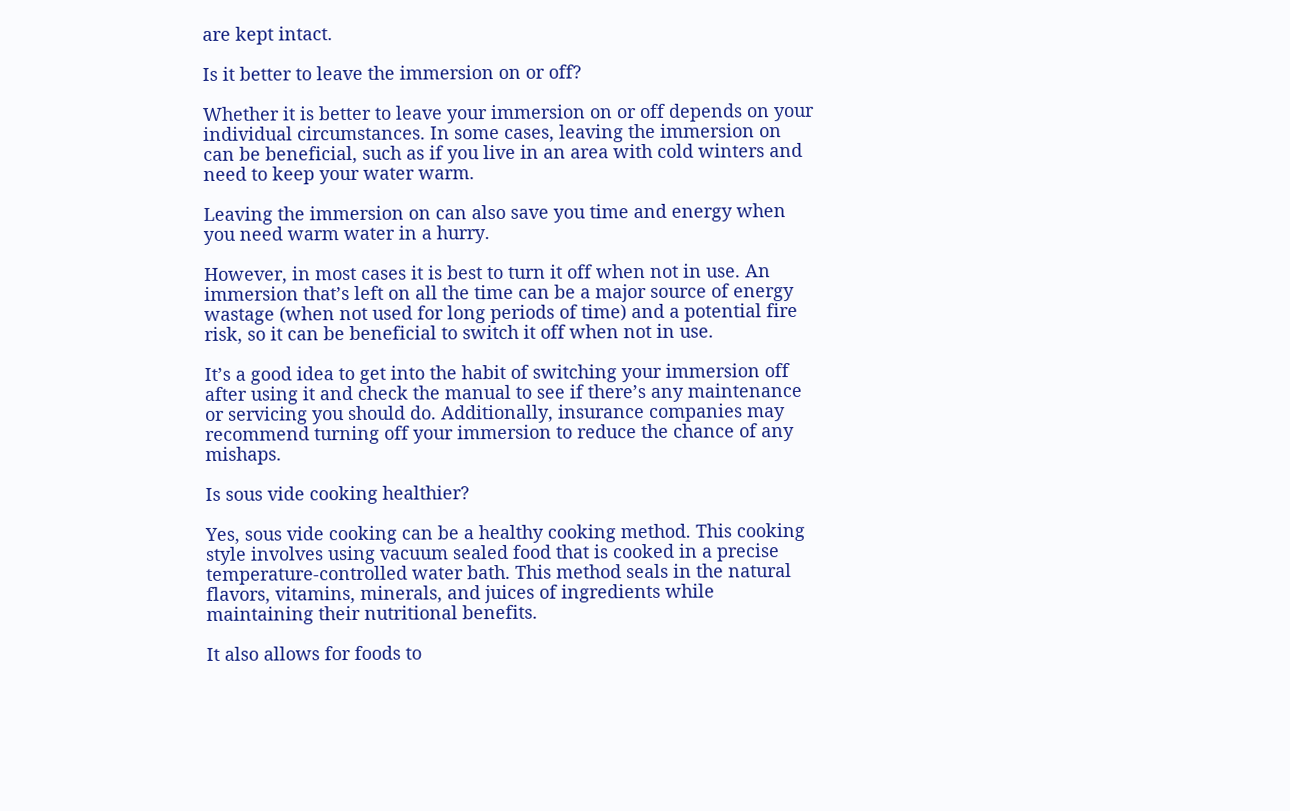are kept intact.

Is it better to leave the immersion on or off?

Whether it is better to leave your immersion on or off depends on your individual circumstances. In some cases, leaving the immersion on can be beneficial, such as if you live in an area with cold winters and need to keep your water warm.

Leaving the immersion on can also save you time and energy when you need warm water in a hurry.

However, in most cases it is best to turn it off when not in use. An immersion that’s left on all the time can be a major source of energy wastage (when not used for long periods of time) and a potential fire risk, so it can be beneficial to switch it off when not in use.

It’s a good idea to get into the habit of switching your immersion off after using it and check the manual to see if there’s any maintenance or servicing you should do. Additionally, insurance companies may recommend turning off your immersion to reduce the chance of any mishaps.

Is sous vide cooking healthier?

Yes, sous vide cooking can be a healthy cooking method. This cooking style involves using vacuum sealed food that is cooked in a precise temperature-controlled water bath. This method seals in the natural flavors, vitamins, minerals, and juices of ingredients while maintaining their nutritional benefits.

It also allows for foods to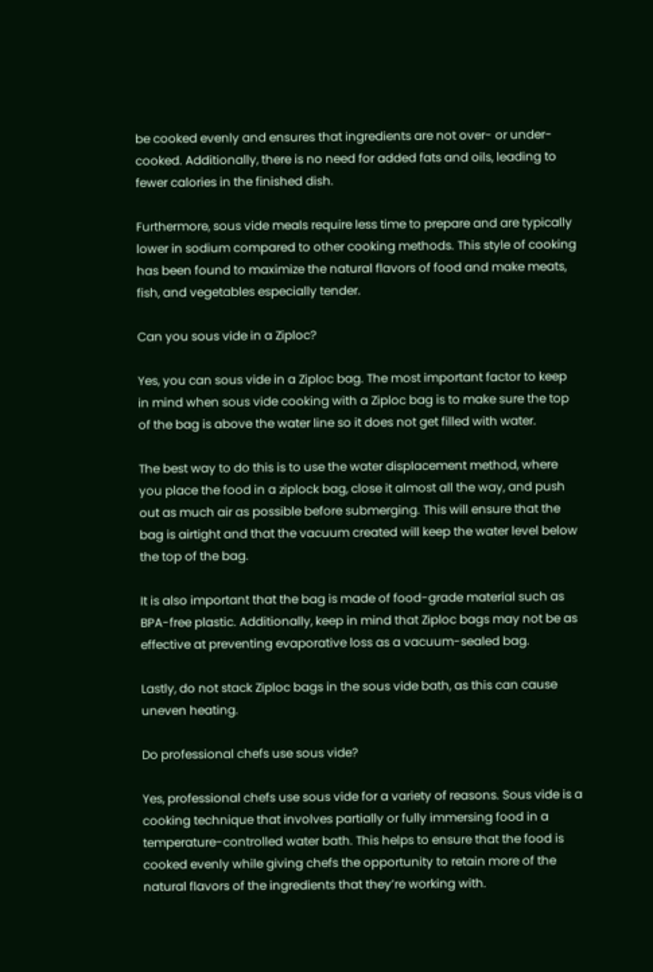be cooked evenly and ensures that ingredients are not over- or under-cooked. Additionally, there is no need for added fats and oils, leading to fewer calories in the finished dish.

Furthermore, sous vide meals require less time to prepare and are typically lower in sodium compared to other cooking methods. This style of cooking has been found to maximize the natural flavors of food and make meats, fish, and vegetables especially tender.

Can you sous vide in a Ziploc?

Yes, you can sous vide in a Ziploc bag. The most important factor to keep in mind when sous vide cooking with a Ziploc bag is to make sure the top of the bag is above the water line so it does not get filled with water.

The best way to do this is to use the water displacement method, where you place the food in a ziplock bag, close it almost all the way, and push out as much air as possible before submerging. This will ensure that the bag is airtight and that the vacuum created will keep the water level below the top of the bag.

It is also important that the bag is made of food-grade material such as BPA-free plastic. Additionally, keep in mind that Ziploc bags may not be as effective at preventing evaporative loss as a vacuum-sealed bag.

Lastly, do not stack Ziploc bags in the sous vide bath, as this can cause uneven heating.

Do professional chefs use sous vide?

Yes, professional chefs use sous vide for a variety of reasons. Sous vide is a cooking technique that involves partially or fully immersing food in a temperature-controlled water bath. This helps to ensure that the food is cooked evenly while giving chefs the opportunity to retain more of the natural flavors of the ingredients that they’re working with.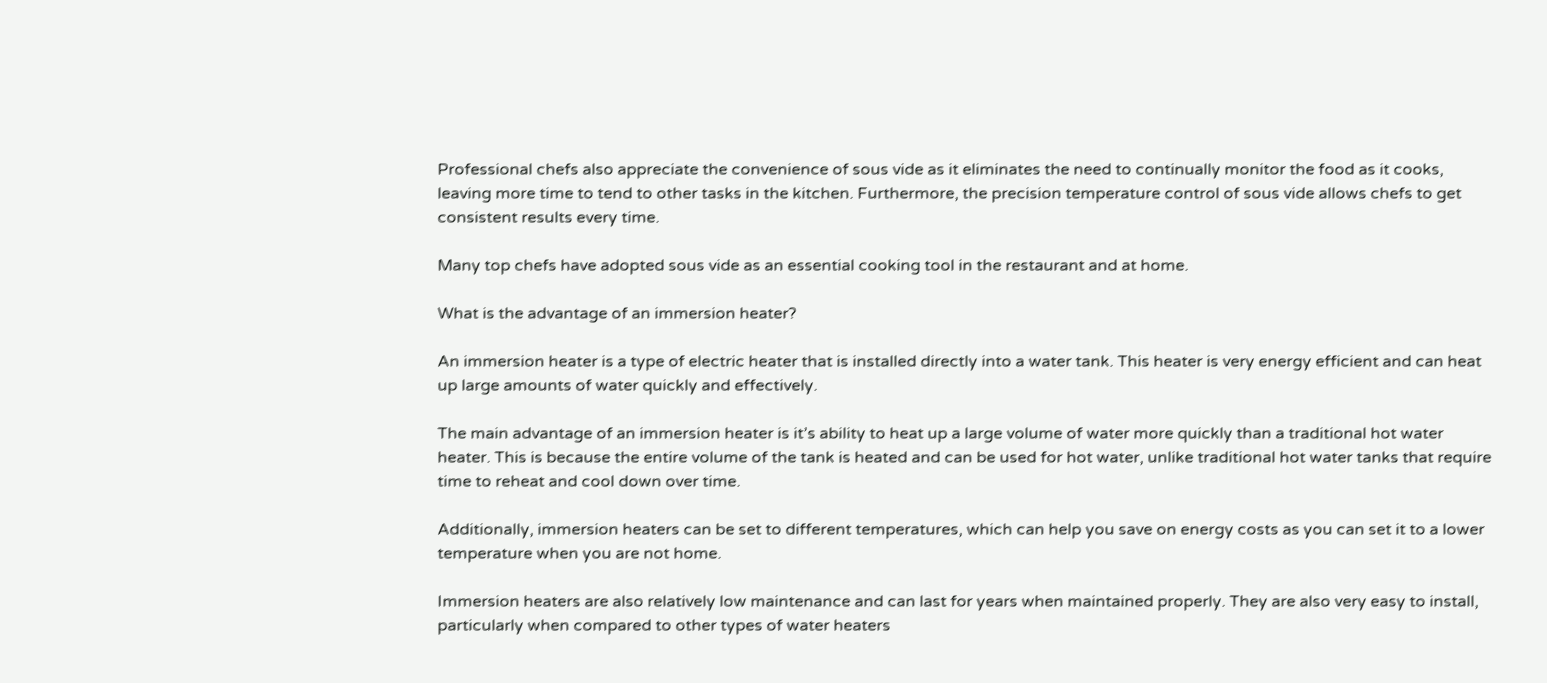Professional chefs also appreciate the convenience of sous vide as it eliminates the need to continually monitor the food as it cooks, leaving more time to tend to other tasks in the kitchen. Furthermore, the precision temperature control of sous vide allows chefs to get consistent results every time.

Many top chefs have adopted sous vide as an essential cooking tool in the restaurant and at home.

What is the advantage of an immersion heater?

An immersion heater is a type of electric heater that is installed directly into a water tank. This heater is very energy efficient and can heat up large amounts of water quickly and effectively.

The main advantage of an immersion heater is it’s ability to heat up a large volume of water more quickly than a traditional hot water heater. This is because the entire volume of the tank is heated and can be used for hot water, unlike traditional hot water tanks that require time to reheat and cool down over time.

Additionally, immersion heaters can be set to different temperatures, which can help you save on energy costs as you can set it to a lower temperature when you are not home.

Immersion heaters are also relatively low maintenance and can last for years when maintained properly. They are also very easy to install, particularly when compared to other types of water heaters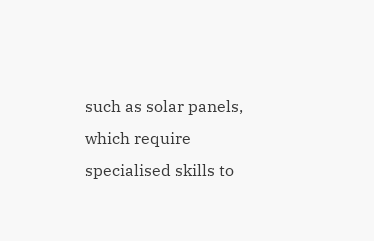such as solar panels, which require specialised skills to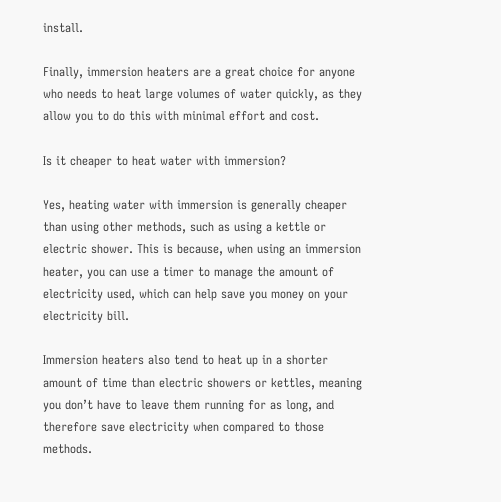install.

Finally, immersion heaters are a great choice for anyone who needs to heat large volumes of water quickly, as they allow you to do this with minimal effort and cost.

Is it cheaper to heat water with immersion?

Yes, heating water with immersion is generally cheaper than using other methods, such as using a kettle or electric shower. This is because, when using an immersion heater, you can use a timer to manage the amount of electricity used, which can help save you money on your electricity bill.

Immersion heaters also tend to heat up in a shorter amount of time than electric showers or kettles, meaning you don’t have to leave them running for as long, and therefore save electricity when compared to those methods.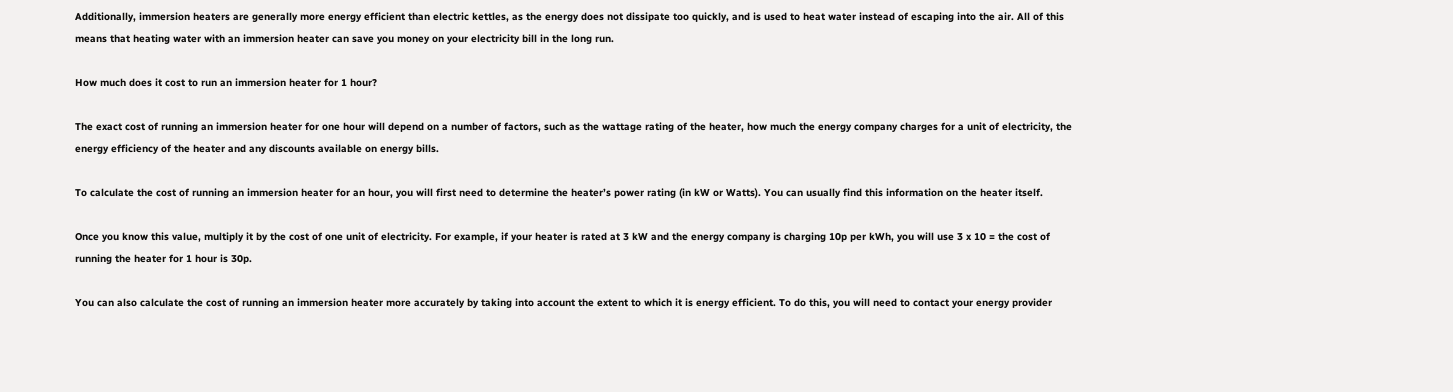Additionally, immersion heaters are generally more energy efficient than electric kettles, as the energy does not dissipate too quickly, and is used to heat water instead of escaping into the air. All of this means that heating water with an immersion heater can save you money on your electricity bill in the long run.

How much does it cost to run an immersion heater for 1 hour?

The exact cost of running an immersion heater for one hour will depend on a number of factors, such as the wattage rating of the heater, how much the energy company charges for a unit of electricity, the energy efficiency of the heater and any discounts available on energy bills.

To calculate the cost of running an immersion heater for an hour, you will first need to determine the heater’s power rating (in kW or Watts). You can usually find this information on the heater itself.

Once you know this value, multiply it by the cost of one unit of electricity. For example, if your heater is rated at 3 kW and the energy company is charging 10p per kWh, you will use 3 x 10 = the cost of running the heater for 1 hour is 30p.

You can also calculate the cost of running an immersion heater more accurately by taking into account the extent to which it is energy efficient. To do this, you will need to contact your energy provider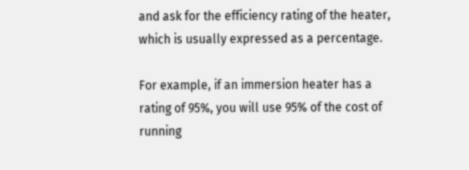and ask for the efficiency rating of the heater, which is usually expressed as a percentage.

For example, if an immersion heater has a rating of 95%, you will use 95% of the cost of running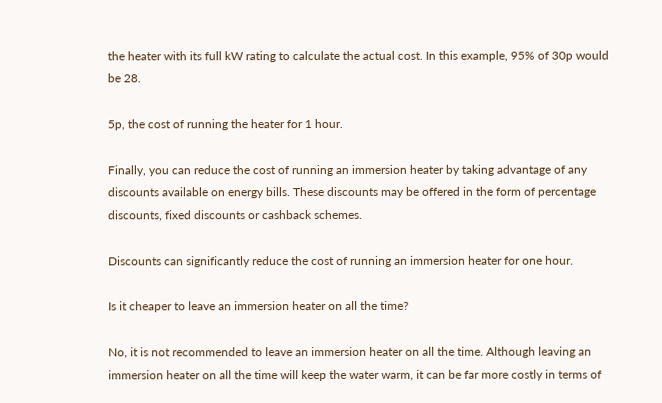the heater with its full kW rating to calculate the actual cost. In this example, 95% of 30p would be 28.

5p, the cost of running the heater for 1 hour.

Finally, you can reduce the cost of running an immersion heater by taking advantage of any discounts available on energy bills. These discounts may be offered in the form of percentage discounts, fixed discounts or cashback schemes.

Discounts can significantly reduce the cost of running an immersion heater for one hour.

Is it cheaper to leave an immersion heater on all the time?

No, it is not recommended to leave an immersion heater on all the time. Although leaving an immersion heater on all the time will keep the water warm, it can be far more costly in terms of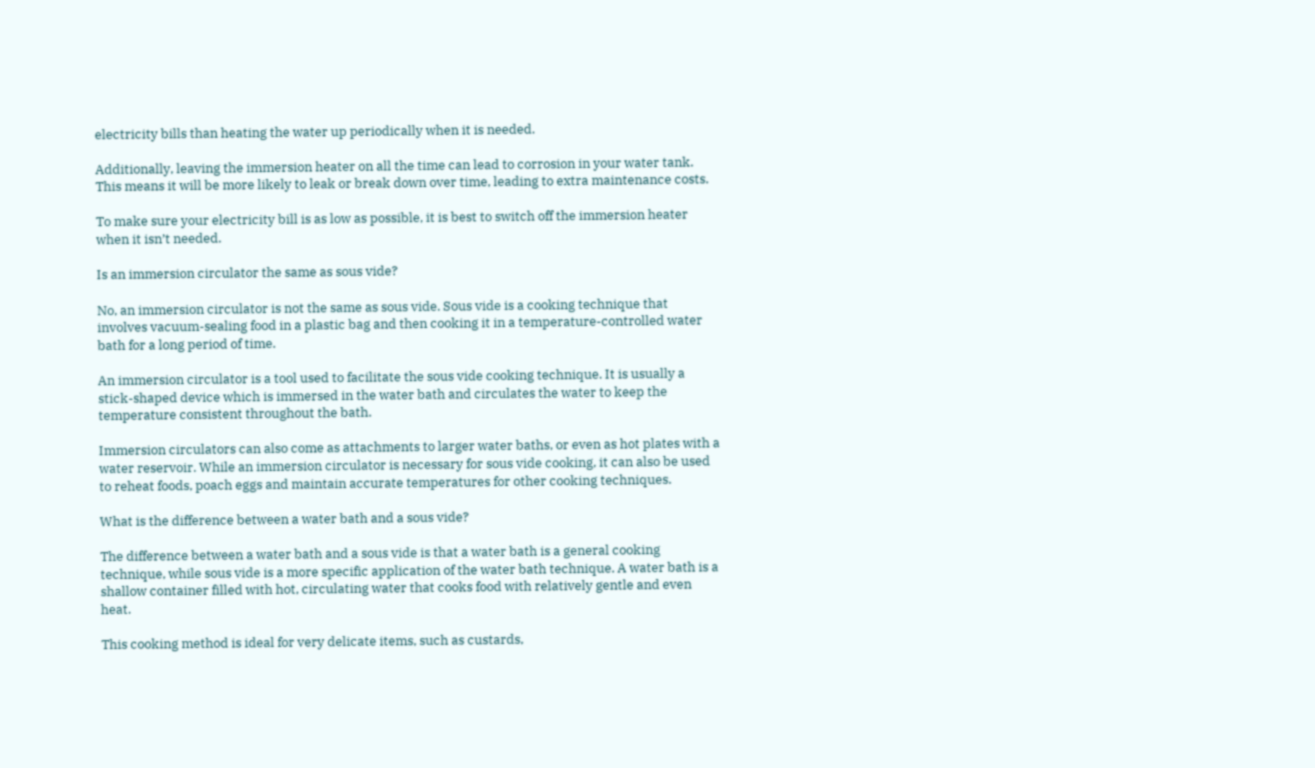electricity bills than heating the water up periodically when it is needed.

Additionally, leaving the immersion heater on all the time can lead to corrosion in your water tank. This means it will be more likely to leak or break down over time, leading to extra maintenance costs.

To make sure your electricity bill is as low as possible, it is best to switch off the immersion heater when it isn’t needed.

Is an immersion circulator the same as sous vide?

No, an immersion circulator is not the same as sous vide. Sous vide is a cooking technique that involves vacuum-sealing food in a plastic bag and then cooking it in a temperature-controlled water bath for a long period of time.

An immersion circulator is a tool used to facilitate the sous vide cooking technique. It is usually a stick-shaped device which is immersed in the water bath and circulates the water to keep the temperature consistent throughout the bath.

Immersion circulators can also come as attachments to larger water baths, or even as hot plates with a water reservoir. While an immersion circulator is necessary for sous vide cooking, it can also be used to reheat foods, poach eggs and maintain accurate temperatures for other cooking techniques.

What is the difference between a water bath and a sous vide?

The difference between a water bath and a sous vide is that a water bath is a general cooking technique, while sous vide is a more specific application of the water bath technique. A water bath is a shallow container filled with hot, circulating water that cooks food with relatively gentle and even heat.

This cooking method is ideal for very delicate items, such as custards,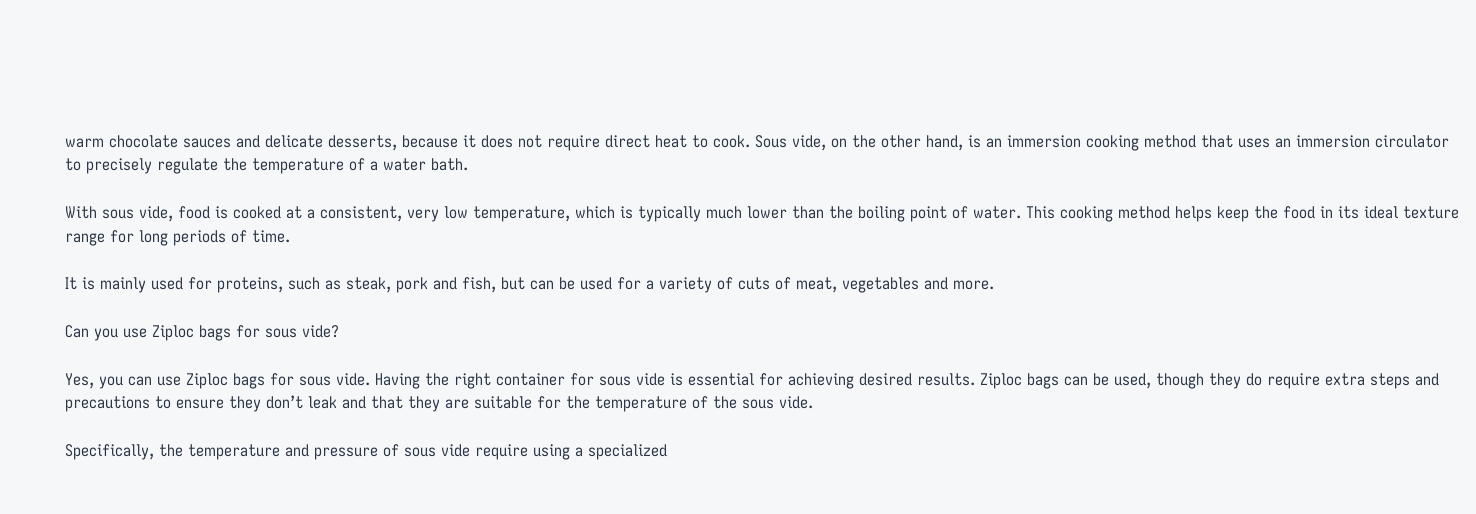warm chocolate sauces and delicate desserts, because it does not require direct heat to cook. Sous vide, on the other hand, is an immersion cooking method that uses an immersion circulator to precisely regulate the temperature of a water bath.

With sous vide, food is cooked at a consistent, very low temperature, which is typically much lower than the boiling point of water. This cooking method helps keep the food in its ideal texture range for long periods of time.

It is mainly used for proteins, such as steak, pork and fish, but can be used for a variety of cuts of meat, vegetables and more.

Can you use Ziploc bags for sous vide?

Yes, you can use Ziploc bags for sous vide. Having the right container for sous vide is essential for achieving desired results. Ziploc bags can be used, though they do require extra steps and precautions to ensure they don’t leak and that they are suitable for the temperature of the sous vide.

Specifically, the temperature and pressure of sous vide require using a specialized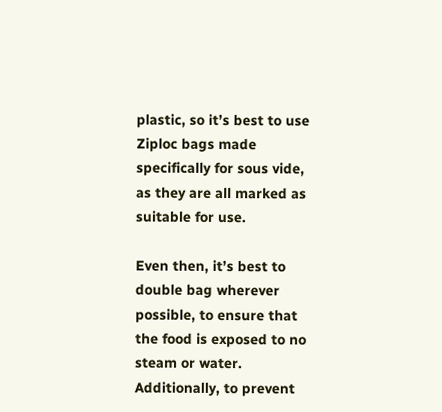plastic, so it’s best to use Ziploc bags made specifically for sous vide, as they are all marked as suitable for use.

Even then, it’s best to double bag wherever possible, to ensure that the food is exposed to no steam or water. Additionally, to prevent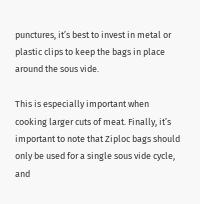punctures, it’s best to invest in metal or plastic clips to keep the bags in place around the sous vide.

This is especially important when cooking larger cuts of meat. Finally, it’s important to note that Ziploc bags should only be used for a single sous vide cycle, and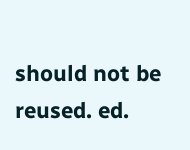should not be reused. ed.